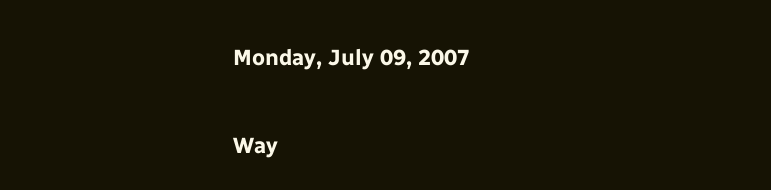Monday, July 09, 2007

Way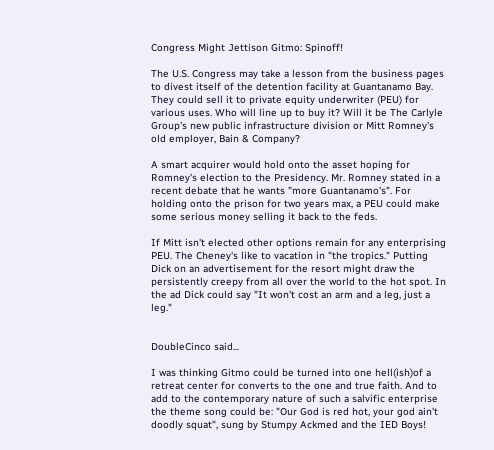Congress Might Jettison Gitmo: Spinoff!

The U.S. Congress may take a lesson from the business pages to divest itself of the detention facility at Guantanamo Bay. They could sell it to private equity underwriter (PEU) for various uses. Who will line up to buy it? Will it be The Carlyle Group's new public infrastructure division or Mitt Romney's old employer, Bain & Company?

A smart acquirer would hold onto the asset hoping for Romney's election to the Presidency. Mr. Romney stated in a recent debate that he wants "more Guantanamo's". For holding onto the prison for two years max, a PEU could make some serious money selling it back to the feds.

If Mitt isn't elected other options remain for any enterprising PEU. The Cheney's like to vacation in "the tropics." Putting Dick on an advertisement for the resort might draw the persistently creepy from all over the world to the hot spot. In the ad Dick could say "It won't cost an arm and a leg, just a leg."


DoubleCinco said...

I was thinking Gitmo could be turned into one hell(ish)of a retreat center for converts to the one and true faith. And to add to the contemporary nature of such a salvific enterprise the theme song could be: "Our God is red hot, your god ain't doodly squat", sung by Stumpy Ackmed and the IED Boys!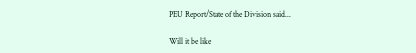PEU Report/State of the Division said...

Will it be like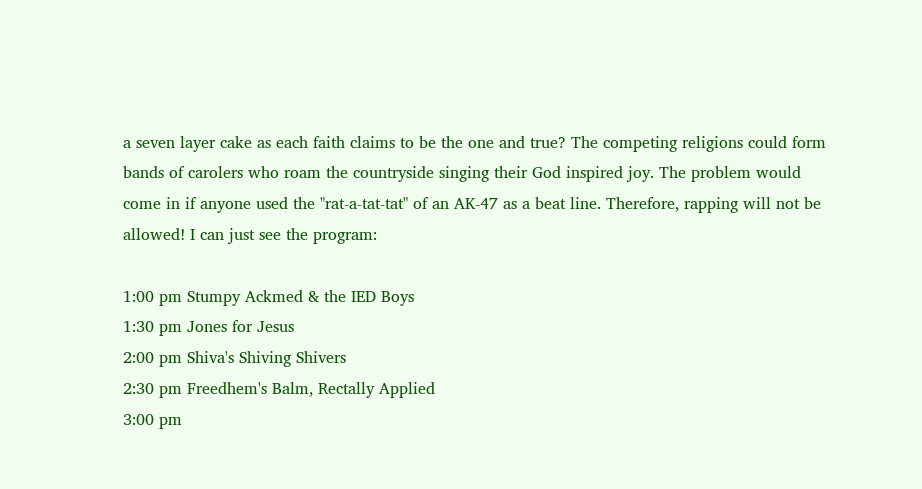a seven layer cake as each faith claims to be the one and true? The competing religions could form bands of carolers who roam the countryside singing their God inspired joy. The problem would come in if anyone used the "rat-a-tat-tat" of an AK-47 as a beat line. Therefore, rapping will not be allowed! I can just see the program:

1:00 pm Stumpy Ackmed & the IED Boys
1:30 pm Jones for Jesus
2:00 pm Shiva's Shiving Shivers
2:30 pm Freedhem's Balm, Rectally Applied
3:00 pm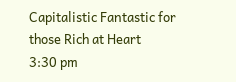Capitalistic Fantastic for those Rich at Heart
3:30 pm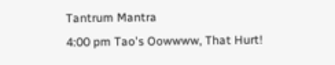Tantrum Mantra
4:00 pm Tao's Oowwww, That Hurt!